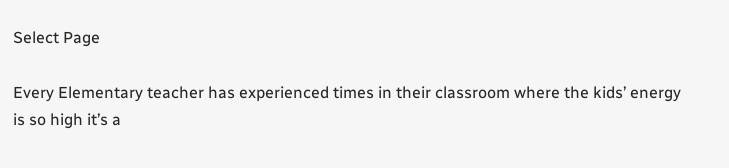Select Page

Every Elementary teacher has experienced times in their classroom where the kids’ energy is so high it’s a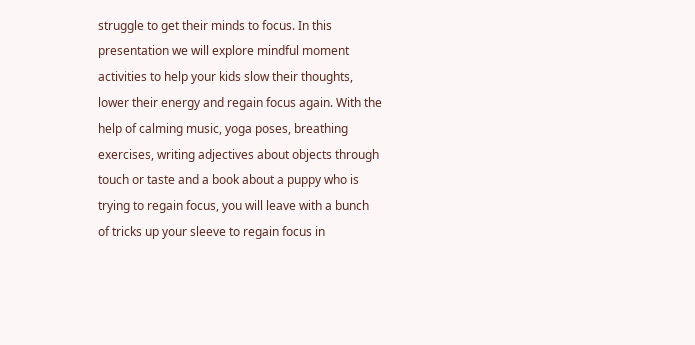struggle to get their minds to focus. In this presentation we will explore mindful moment activities to help your kids slow their thoughts, lower their energy and regain focus again. With the help of calming music, yoga poses, breathing exercises, writing adjectives about objects through touch or taste and a book about a puppy who is trying to regain focus, you will leave with a bunch of tricks up your sleeve to regain focus in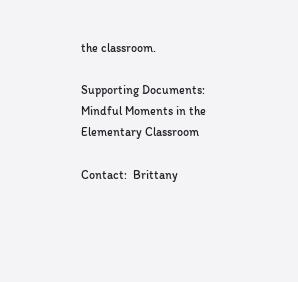the classroom.

Supporting Documents: Mindful Moments in the Elementary Classroom

Contact:  Brittany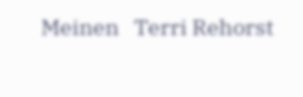Meinen   Terri Rehorst